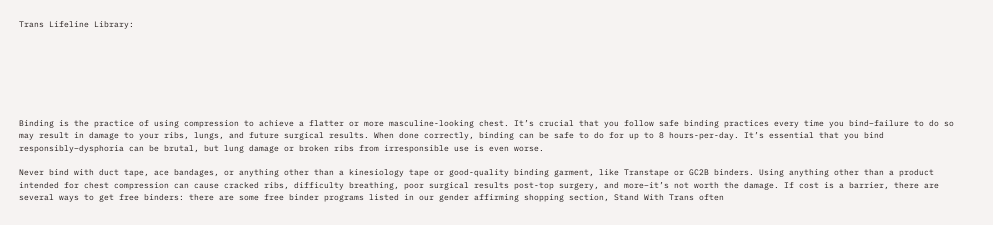Trans Lifeline Library:







Binding is the practice of using compression to achieve a flatter or more masculine-looking chest. It’s crucial that you follow safe binding practices every time you bind–failure to do so may result in damage to your ribs, lungs, and future surgical results. When done correctly, binding can be safe to do for up to 8 hours-per-day. It’s essential that you bind responsibly–dysphoria can be brutal, but lung damage or broken ribs from irresponsible use is even worse.

Never bind with duct tape, ace bandages, or anything other than a kinesiology tape or good-quality binding garment, like Transtape or GC2B binders. Using anything other than a product intended for chest compression can cause cracked ribs, difficulty breathing, poor surgical results post-top surgery, and more–it’s not worth the damage. If cost is a barrier, there are several ways to get free binders: there are some free binder programs listed in our gender affirming shopping section, Stand With Trans often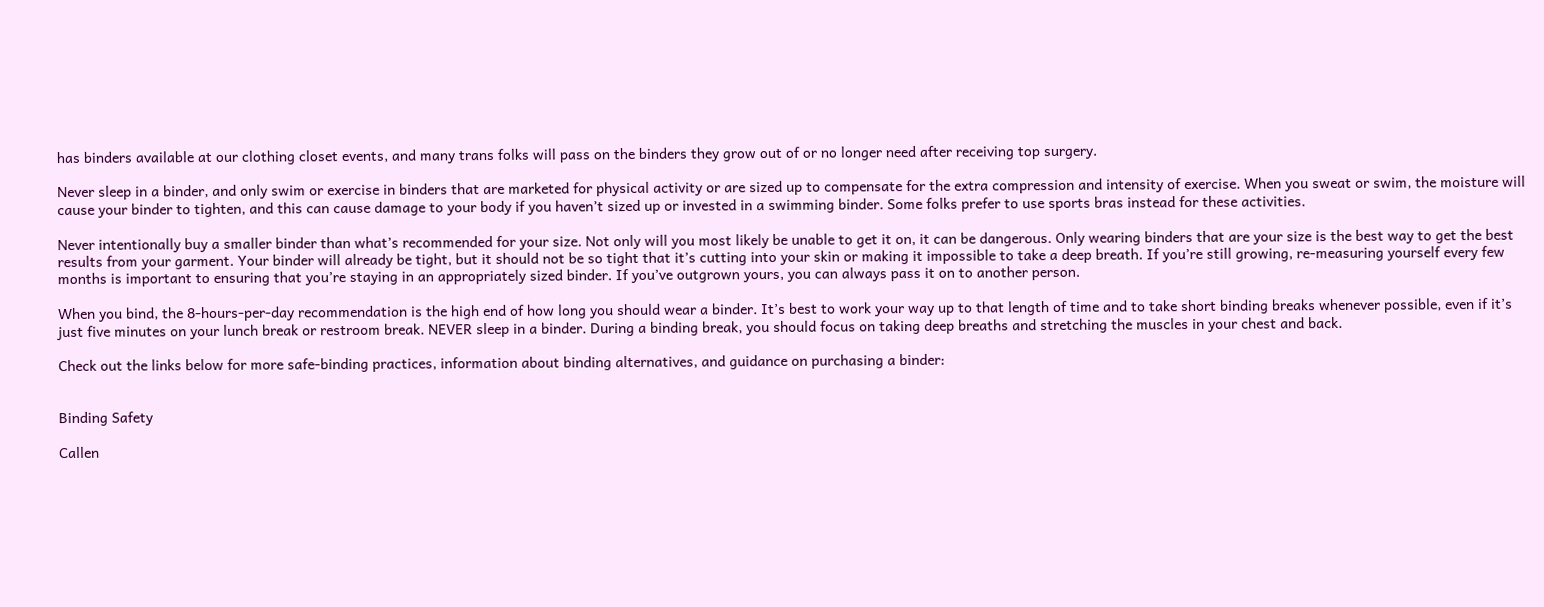has binders available at our clothing closet events, and many trans folks will pass on the binders they grow out of or no longer need after receiving top surgery.

Never sleep in a binder, and only swim or exercise in binders that are marketed for physical activity or are sized up to compensate for the extra compression and intensity of exercise. When you sweat or swim, the moisture will cause your binder to tighten, and this can cause damage to your body if you haven’t sized up or invested in a swimming binder. Some folks prefer to use sports bras instead for these activities.

Never intentionally buy a smaller binder than what’s recommended for your size. Not only will you most likely be unable to get it on, it can be dangerous. Only wearing binders that are your size is the best way to get the best results from your garment. Your binder will already be tight, but it should not be so tight that it’s cutting into your skin or making it impossible to take a deep breath. If you’re still growing, re-measuring yourself every few months is important to ensuring that you’re staying in an appropriately sized binder. If you’ve outgrown yours, you can always pass it on to another person.

When you bind, the 8-hours-per-day recommendation is the high end of how long you should wear a binder. It’s best to work your way up to that length of time and to take short binding breaks whenever possible, even if it’s just five minutes on your lunch break or restroom break. NEVER sleep in a binder. During a binding break, you should focus on taking deep breaths and stretching the muscles in your chest and back.

Check out the links below for more safe-binding practices, information about binding alternatives, and guidance on purchasing a binder:


Binding Safety

Callen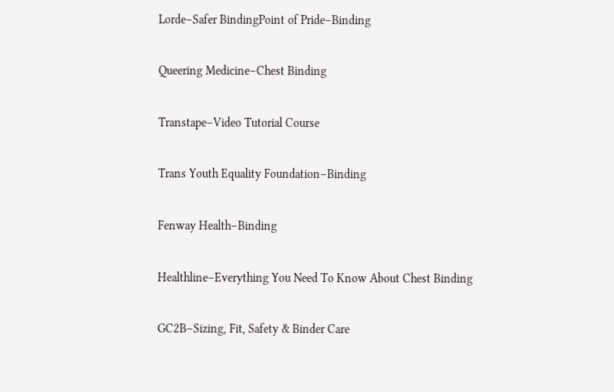Lorde–Safer BindingPoint of Pride–Binding

Queering Medicine–Chest Binding

Transtape–Video Tutorial Course

Trans Youth Equality Foundation–Binding

Fenway Health–Binding

Healthline–Everything You Need To Know About Chest Binding

GC2B–Sizing, Fit, Safety & Binder Care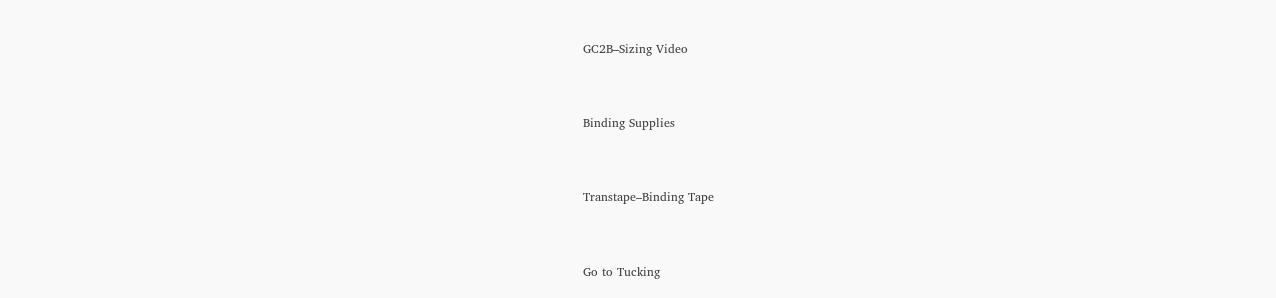GC2B–Sizing Video


Binding Supplies


Transtape–Binding Tape


Go to Tucking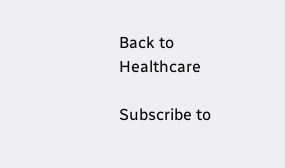Back to Healthcare

Subscribe to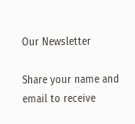Our Newsletter

Share your name and email to receive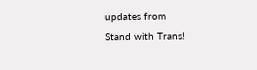updates from
Stand with Trans!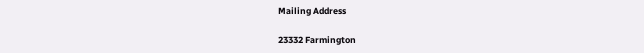Mailing Address

23332 Farmington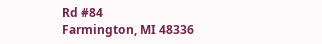Rd #84
Farmington, MI 48336